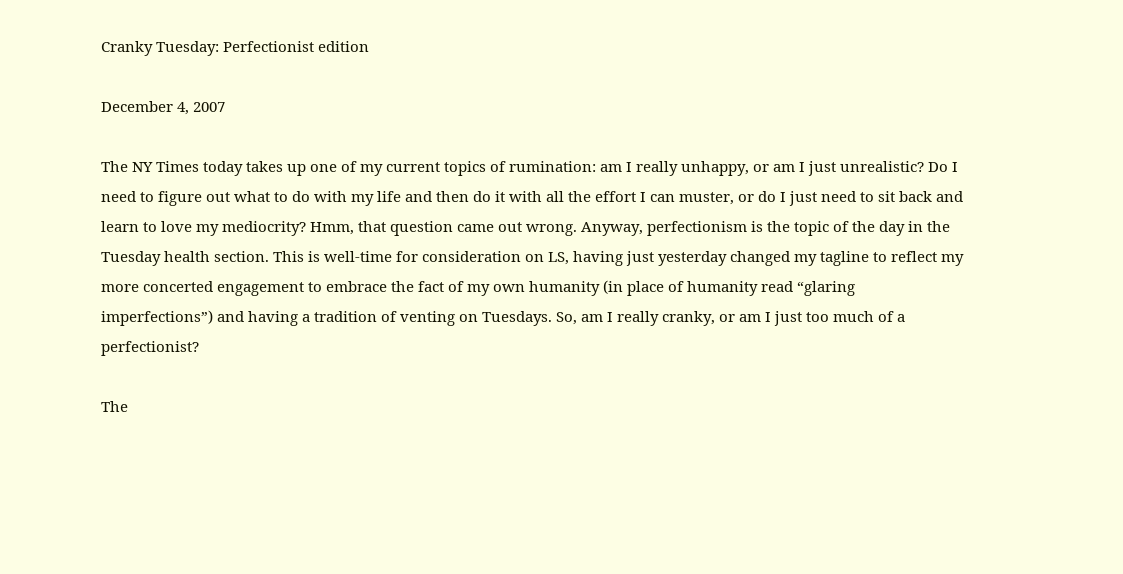Cranky Tuesday: Perfectionist edition

December 4, 2007

The NY Times today takes up one of my current topics of rumination: am I really unhappy, or am I just unrealistic? Do I need to figure out what to do with my life and then do it with all the effort I can muster, or do I just need to sit back and learn to love my mediocrity? Hmm, that question came out wrong. Anyway, perfectionism is the topic of the day in the Tuesday health section. This is well-time for consideration on LS, having just yesterday changed my tagline to reflect my more concerted engagement to embrace the fact of my own humanity (in place of humanity read “glaring imperfections”) and having a tradition of venting on Tuesdays. So, am I really cranky, or am I just too much of a perfectionist?

The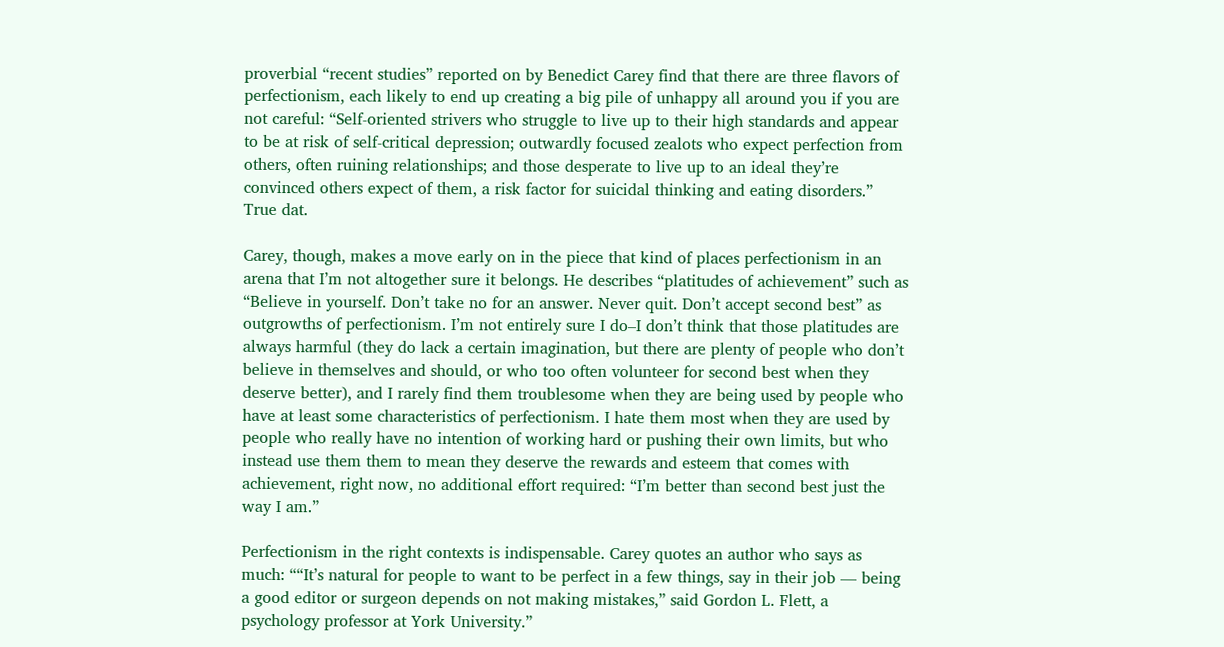proverbial “recent studies” reported on by Benedict Carey find that there are three flavors of perfectionism, each likely to end up creating a big pile of unhappy all around you if you are not careful: “Self-oriented strivers who struggle to live up to their high standards and appear to be at risk of self-critical depression; outwardly focused zealots who expect perfection from others, often ruining relationships; and those desperate to live up to an ideal they’re convinced others expect of them, a risk factor for suicidal thinking and eating disorders.” True dat.

Carey, though, makes a move early on in the piece that kind of places perfectionism in an arena that I’m not altogether sure it belongs. He describes “platitudes of achievement” such as “Believe in yourself. Don’t take no for an answer. Never quit. Don’t accept second best” as outgrowths of perfectionism. I’m not entirely sure I do–I don’t think that those platitudes are always harmful (they do lack a certain imagination, but there are plenty of people who don’t believe in themselves and should, or who too often volunteer for second best when they deserve better), and I rarely find them troublesome when they are being used by people who have at least some characteristics of perfectionism. I hate them most when they are used by people who really have no intention of working hard or pushing their own limits, but who instead use them them to mean they deserve the rewards and esteem that comes with achievement, right now, no additional effort required: “I’m better than second best just the way I am.”

Perfectionism in the right contexts is indispensable. Carey quotes an author who says as much: ““It’s natural for people to want to be perfect in a few things, say in their job — being a good editor or surgeon depends on not making mistakes,” said Gordon L. Flett, a psychology professor at York University.”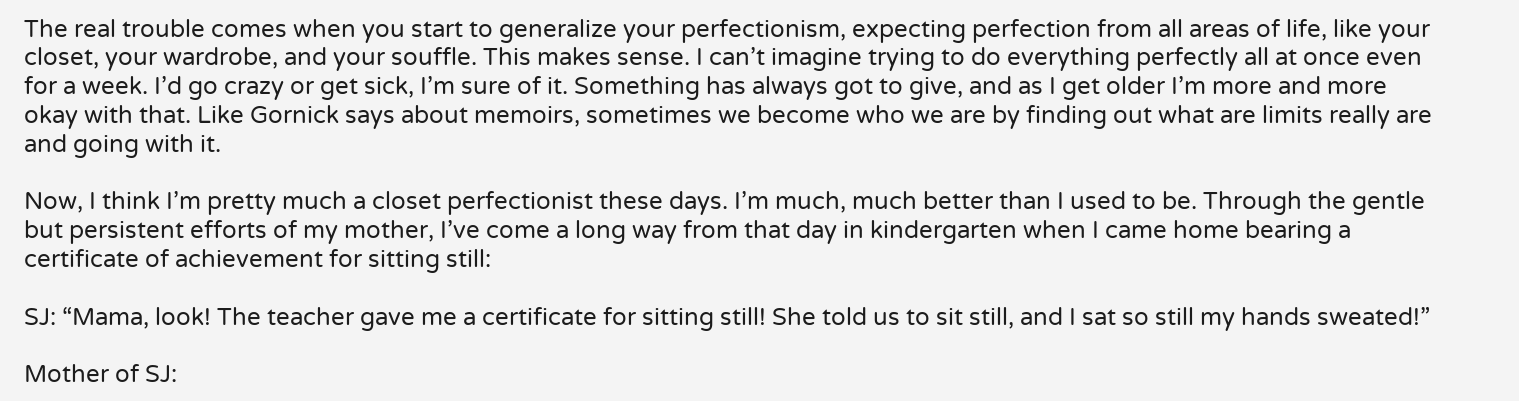The real trouble comes when you start to generalize your perfectionism, expecting perfection from all areas of life, like your closet, your wardrobe, and your souffle. This makes sense. I can’t imagine trying to do everything perfectly all at once even for a week. I’d go crazy or get sick, I’m sure of it. Something has always got to give, and as I get older I’m more and more okay with that. Like Gornick says about memoirs, sometimes we become who we are by finding out what are limits really are and going with it.

Now, I think I’m pretty much a closet perfectionist these days. I’m much, much better than I used to be. Through the gentle but persistent efforts of my mother, I’ve come a long way from that day in kindergarten when I came home bearing a certificate of achievement for sitting still:

SJ: “Mama, look! The teacher gave me a certificate for sitting still! She told us to sit still, and I sat so still my hands sweated!”

Mother of SJ: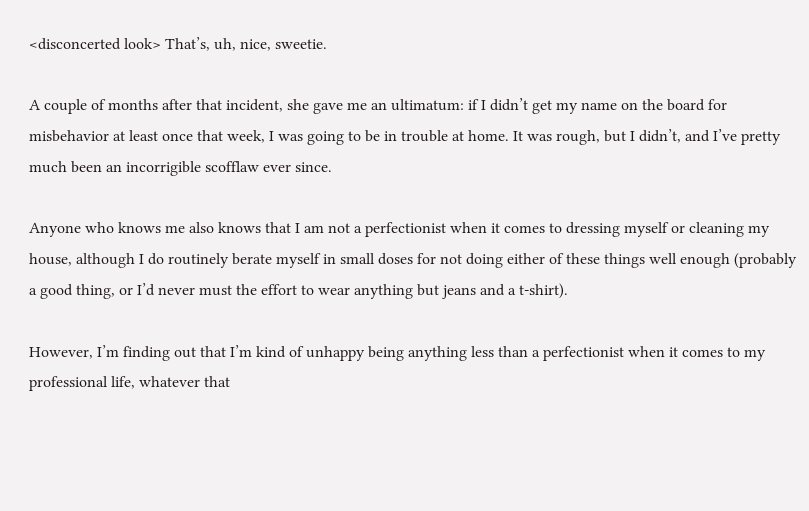<disconcerted look> That’s, uh, nice, sweetie.

A couple of months after that incident, she gave me an ultimatum: if I didn’t get my name on the board for misbehavior at least once that week, I was going to be in trouble at home. It was rough, but I didn’t, and I’ve pretty much been an incorrigible scofflaw ever since.

Anyone who knows me also knows that I am not a perfectionist when it comes to dressing myself or cleaning my house, although I do routinely berate myself in small doses for not doing either of these things well enough (probably a good thing, or I’d never must the effort to wear anything but jeans and a t-shirt).

However, I’m finding out that I’m kind of unhappy being anything less than a perfectionist when it comes to my professional life, whatever that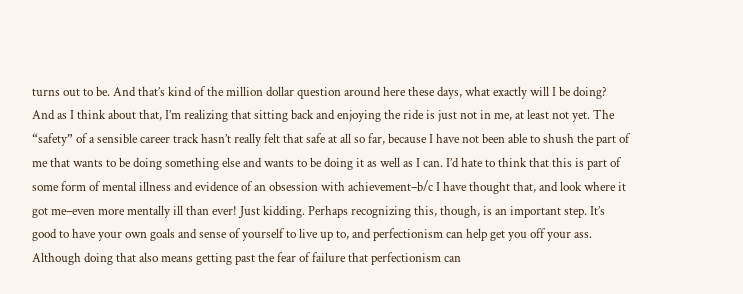turns out to be. And that’s kind of the million dollar question around here these days, what exactly will I be doing? And as I think about that, I’m realizing that sitting back and enjoying the ride is just not in me, at least not yet. The “safety” of a sensible career track hasn’t really felt that safe at all so far, because I have not been able to shush the part of me that wants to be doing something else and wants to be doing it as well as I can. I’d hate to think that this is part of some form of mental illness and evidence of an obsession with achievement–b/c I have thought that, and look where it got me–even more mentally ill than ever! Just kidding. Perhaps recognizing this, though, is an important step. It’s good to have your own goals and sense of yourself to live up to, and perfectionism can help get you off your ass. Although doing that also means getting past the fear of failure that perfectionism can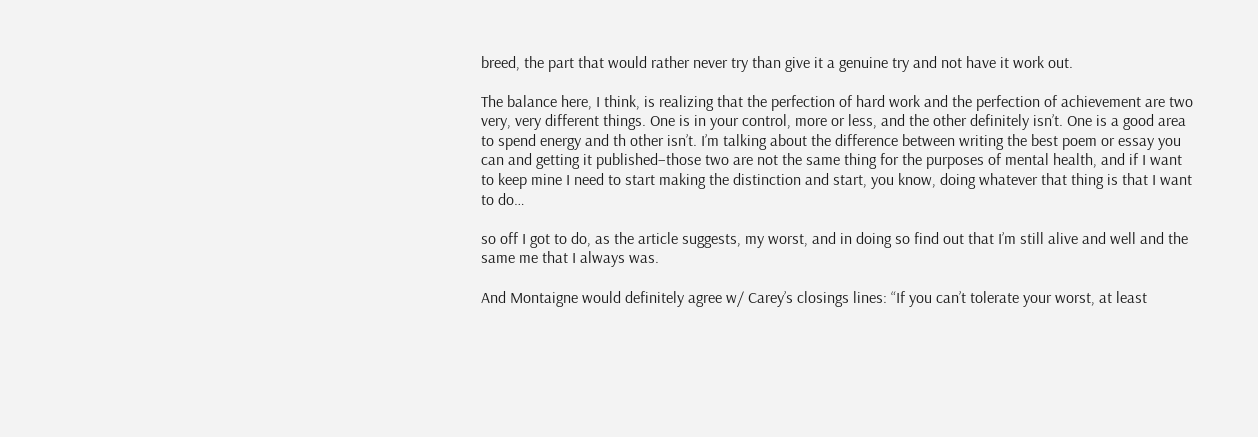breed, the part that would rather never try than give it a genuine try and not have it work out.

The balance here, I think, is realizing that the perfection of hard work and the perfection of achievement are two very, very different things. One is in your control, more or less, and the other definitely isn’t. One is a good area to spend energy and th other isn’t. I’m talking about the difference between writing the best poem or essay you can and getting it published–those two are not the same thing for the purposes of mental health, and if I want to keep mine I need to start making the distinction and start, you know, doing whatever that thing is that I want to do…

so off I got to do, as the article suggests, my worst, and in doing so find out that I’m still alive and well and the same me that I always was.

And Montaigne would definitely agree w/ Carey’s closings lines: “If you can’t tolerate your worst, at least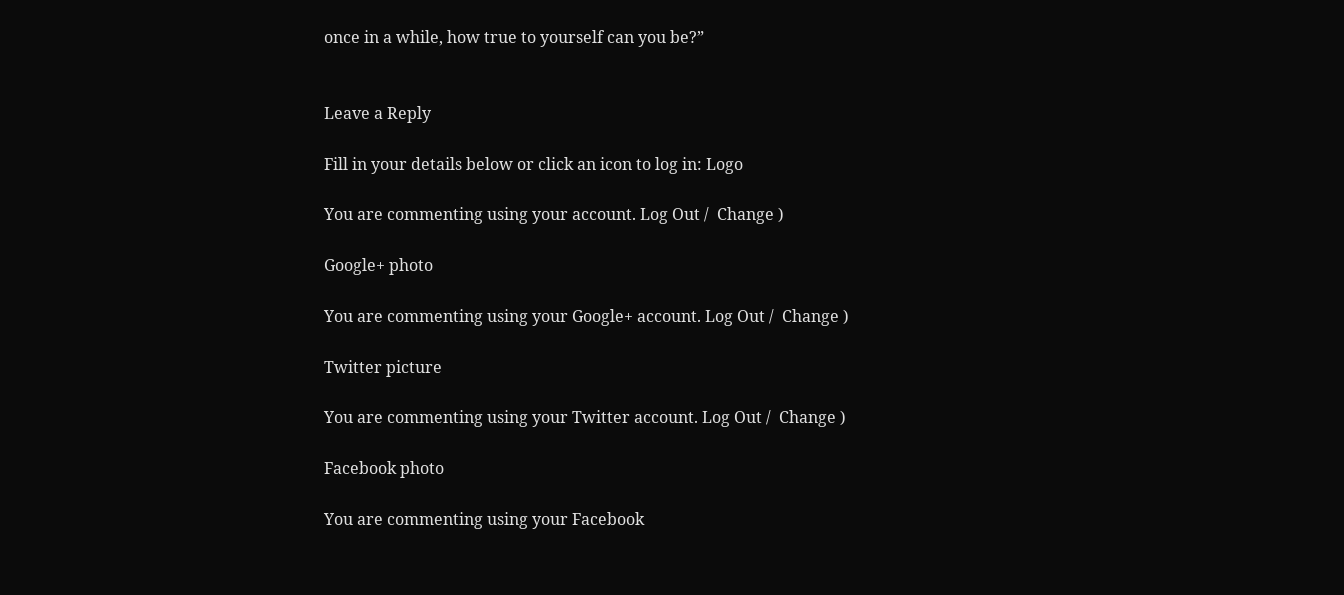once in a while, how true to yourself can you be?”


Leave a Reply

Fill in your details below or click an icon to log in: Logo

You are commenting using your account. Log Out /  Change )

Google+ photo

You are commenting using your Google+ account. Log Out /  Change )

Twitter picture

You are commenting using your Twitter account. Log Out /  Change )

Facebook photo

You are commenting using your Facebook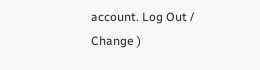account. Log Out /  Change )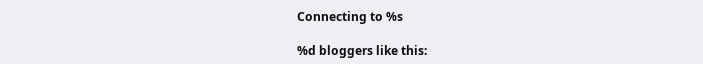Connecting to %s

%d bloggers like this: